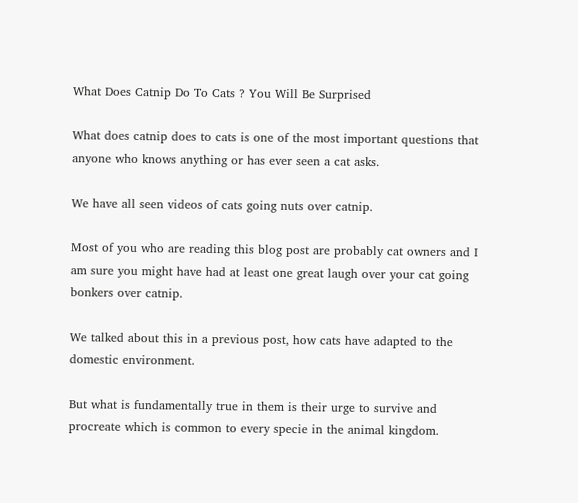What Does Catnip Do To Cats ? You Will Be Surprised

What does catnip does to cats is one of the most important questions that anyone who knows anything or has ever seen a cat asks.

We have all seen videos of cats going nuts over catnip.

Most of you who are reading this blog post are probably cat owners and I am sure you might have had at least one great laugh over your cat going bonkers over catnip.

We talked about this in a previous post, how cats have adapted to the domestic environment.

But what is fundamentally true in them is their urge to survive and procreate which is common to every specie in the animal kingdom.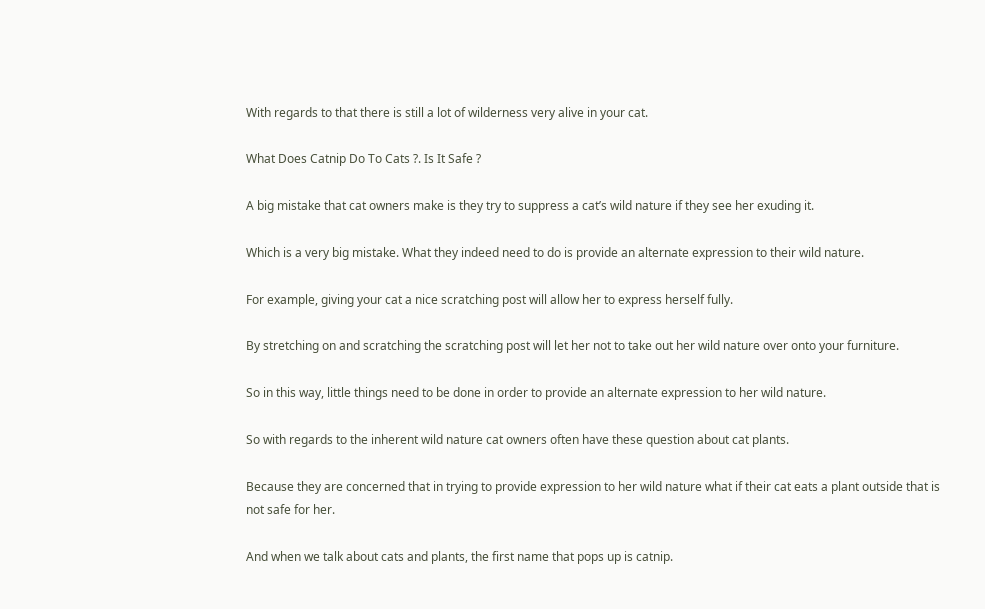With regards to that there is still a lot of wilderness very alive in your cat.

What Does Catnip Do To Cats ?. Is It Safe ?

A big mistake that cat owners make is they try to suppress a cat’s wild nature if they see her exuding it.

Which is a very big mistake. What they indeed need to do is provide an alternate expression to their wild nature.

For example, giving your cat a nice scratching post will allow her to express herself fully.

By stretching on and scratching the scratching post will let her not to take out her wild nature over onto your furniture.

So in this way, little things need to be done in order to provide an alternate expression to her wild nature.

So with regards to the inherent wild nature cat owners often have these question about cat plants.

Because they are concerned that in trying to provide expression to her wild nature what if their cat eats a plant outside that is not safe for her.

And when we talk about cats and plants, the first name that pops up is catnip.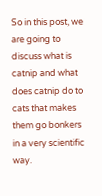So in this post, we are going to discuss what is catnip and what does catnip do to cats that makes them go bonkers in a very scientific way.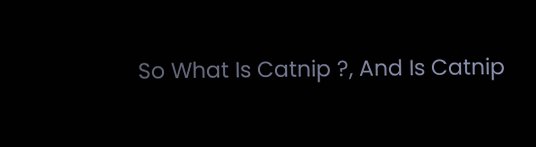So What Is Catnip ?, And Is Catnip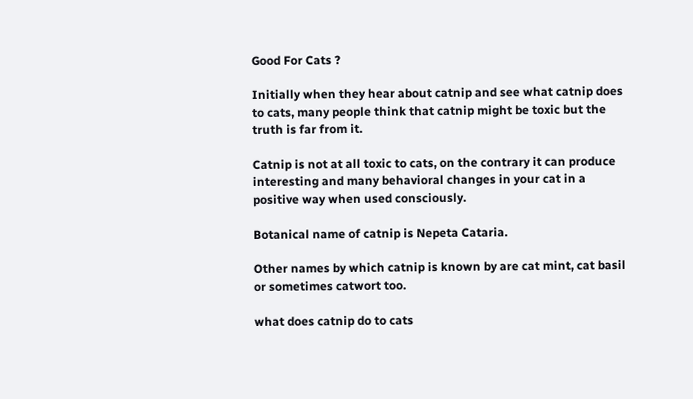Good For Cats ?

Initially when they hear about catnip and see what catnip does to cats, many people think that catnip might be toxic but the truth is far from it.

Catnip is not at all toxic to cats, on the contrary it can produce interesting and many behavioral changes in your cat in a positive way when used consciously.

Botanical name of catnip is Nepeta Cataria.

Other names by which catnip is known by are cat mint, cat basil or sometimes catwort too.

what does catnip do to cats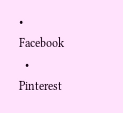• Facebook
  • Pinterest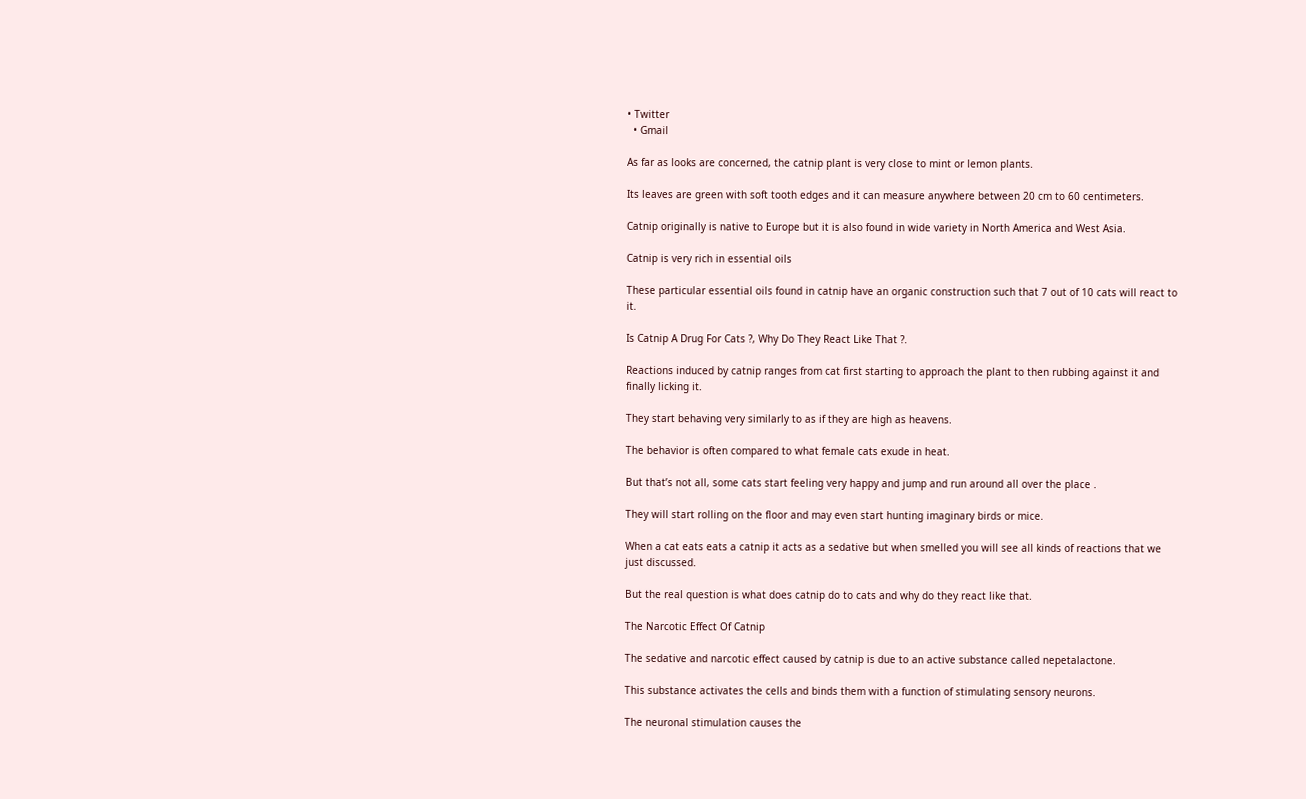• Twitter
  • Gmail

As far as looks are concerned, the catnip plant is very close to mint or lemon plants.

Its leaves are green with soft tooth edges and it can measure anywhere between 20 cm to 60 centimeters.

Catnip originally is native to Europe but it is also found in wide variety in North America and West Asia.

Catnip is very rich in essential oils

These particular essential oils found in catnip have an organic construction such that 7 out of 10 cats will react to it.

Is Catnip A Drug For Cats ?, Why Do They React Like That ?.

Reactions induced by catnip ranges from cat first starting to approach the plant to then rubbing against it and finally licking it.

They start behaving very similarly to as if they are high as heavens.

The behavior is often compared to what female cats exude in heat.

But that’s not all, some cats start feeling very happy and jump and run around all over the place .

They will start rolling on the floor and may even start hunting imaginary birds or mice.

When a cat eats eats a catnip it acts as a sedative but when smelled you will see all kinds of reactions that we just discussed.

But the real question is what does catnip do to cats and why do they react like that.

The Narcotic Effect Of Catnip

The sedative and narcotic effect caused by catnip is due to an active substance called nepetalactone.

This substance activates the cells and binds them with a function of stimulating sensory neurons.

The neuronal stimulation causes the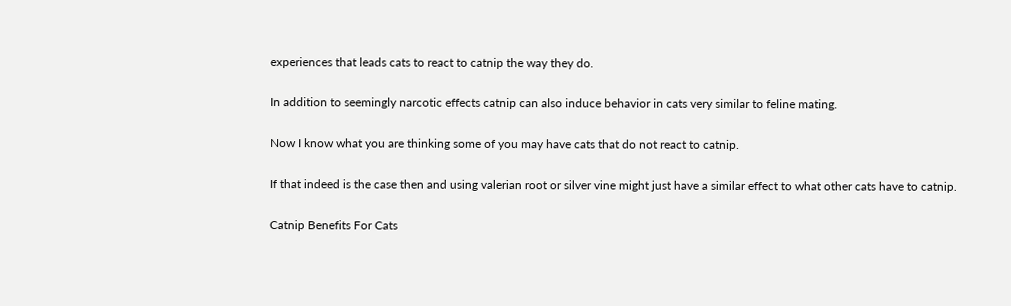experiences that leads cats to react to catnip the way they do.

In addition to seemingly narcotic effects catnip can also induce behavior in cats very similar to feline mating.

Now I know what you are thinking some of you may have cats that do not react to catnip.

If that indeed is the case then and using valerian root or silver vine might just have a similar effect to what other cats have to catnip.

Catnip Benefits For Cats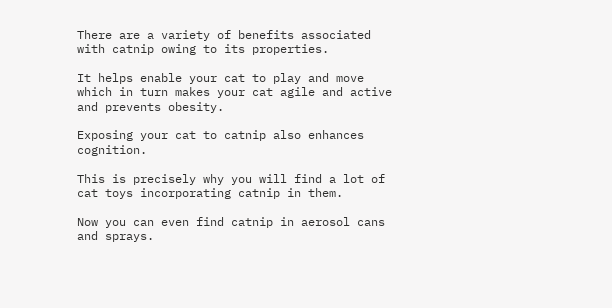There are a variety of benefits associated with catnip owing to its properties.

It helps enable your cat to play and move which in turn makes your cat agile and active and prevents obesity.

Exposing your cat to catnip also enhances cognition.

This is precisely why you will find a lot of cat toys incorporating catnip in them.

Now you can even find catnip in aerosol cans and sprays.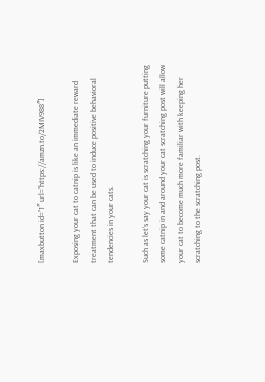[maxbutton id=”1″ url=”https://amzn.to/2MIV988″]

Exposing your cat to catnip is like an immediate reward treatment that can be used to induce positive behavioral tendencies in your cats.

Such as let’s say your cat is scratching your furniture putting some catnip in and around your cat scratching post will allow your cat to become much more familiar with keeping her scratching to the scratching post.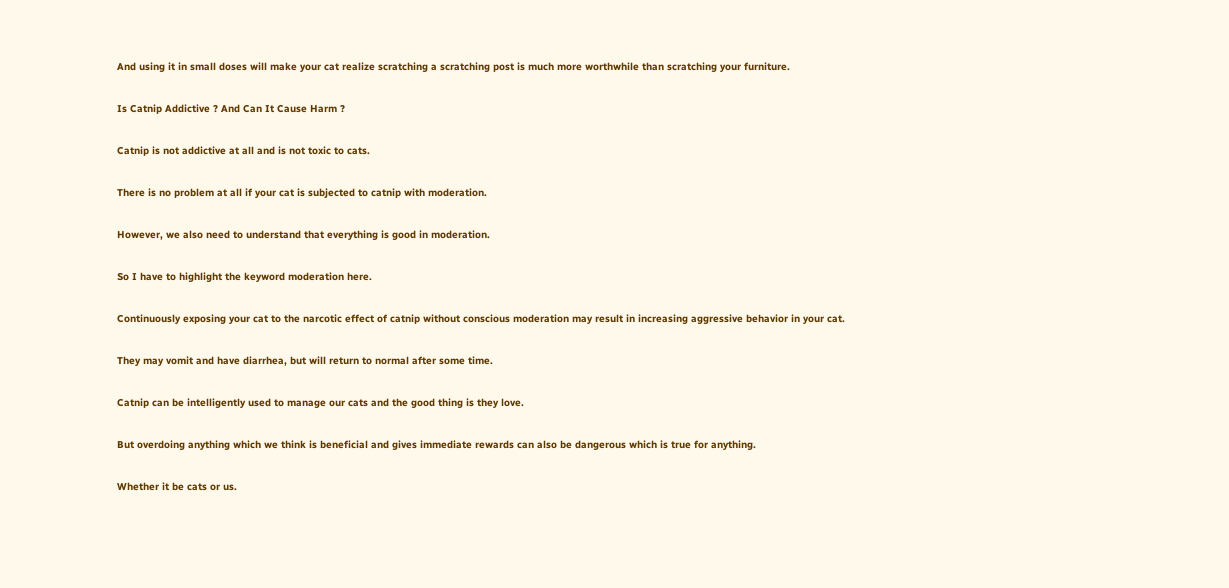And using it in small doses will make your cat realize scratching a scratching post is much more worthwhile than scratching your furniture.

Is Catnip Addictive ? And Can It Cause Harm ?

Catnip is not addictive at all and is not toxic to cats.

There is no problem at all if your cat is subjected to catnip with moderation.

However, we also need to understand that everything is good in moderation.

So I have to highlight the keyword moderation here.

Continuously exposing your cat to the narcotic effect of catnip without conscious moderation may result in increasing aggressive behavior in your cat.

They may vomit and have diarrhea, but will return to normal after some time.

Catnip can be intelligently used to manage our cats and the good thing is they love.

But overdoing anything which we think is beneficial and gives immediate rewards can also be dangerous which is true for anything.

Whether it be cats or us.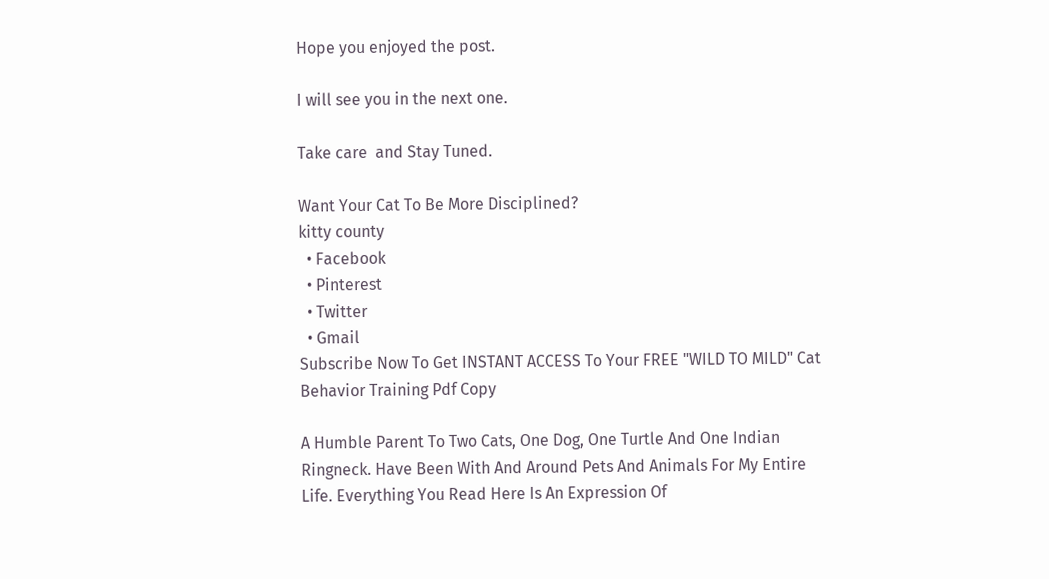Hope you enjoyed the post.

I will see you in the next one.

Take care  and Stay Tuned.

Want Your Cat To Be More Disciplined?
kitty county
  • Facebook
  • Pinterest
  • Twitter
  • Gmail
Subscribe Now To Get INSTANT ACCESS To Your FREE "WILD TO MILD" Cat Behavior Training Pdf Copy

A Humble Parent To Two Cats, One Dog, One Turtle And One Indian Ringneck. Have Been With And Around Pets And Animals For My Entire Life. Everything You Read Here Is An Expression Of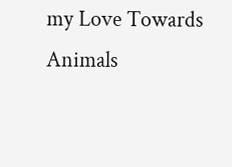my Love Towards Animals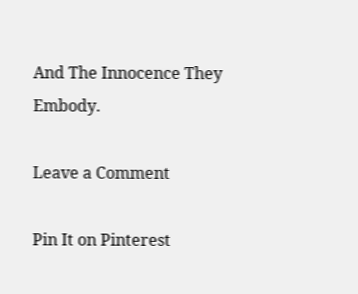And The Innocence They Embody.

Leave a Comment

Pin It on Pinterest